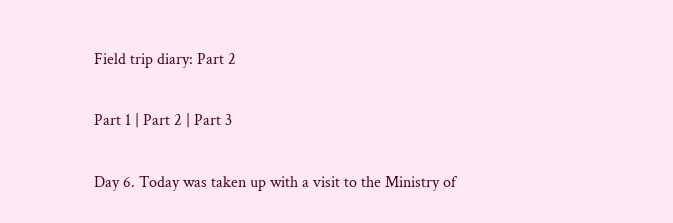Field trip diary: Part 2

Part 1 | Part 2 | Part 3

Day 6. Today was taken up with a visit to the Ministry of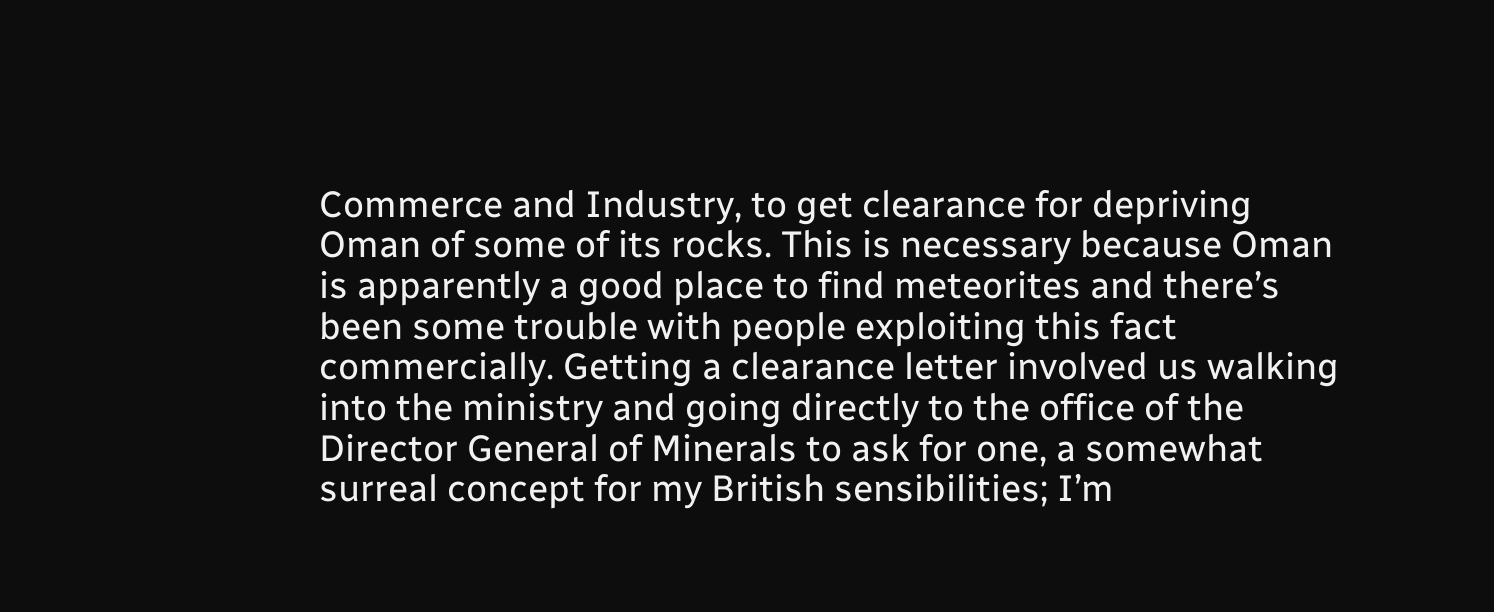Commerce and Industry, to get clearance for depriving Oman of some of its rocks. This is necessary because Oman is apparently a good place to find meteorites and there’s been some trouble with people exploiting this fact commercially. Getting a clearance letter involved us walking into the ministry and going directly to the office of the Director General of Minerals to ask for one, a somewhat surreal concept for my British sensibilities; I’m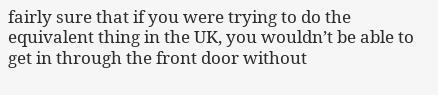fairly sure that if you were trying to do the equivalent thing in the UK, you wouldn’t be able to get in through the front door without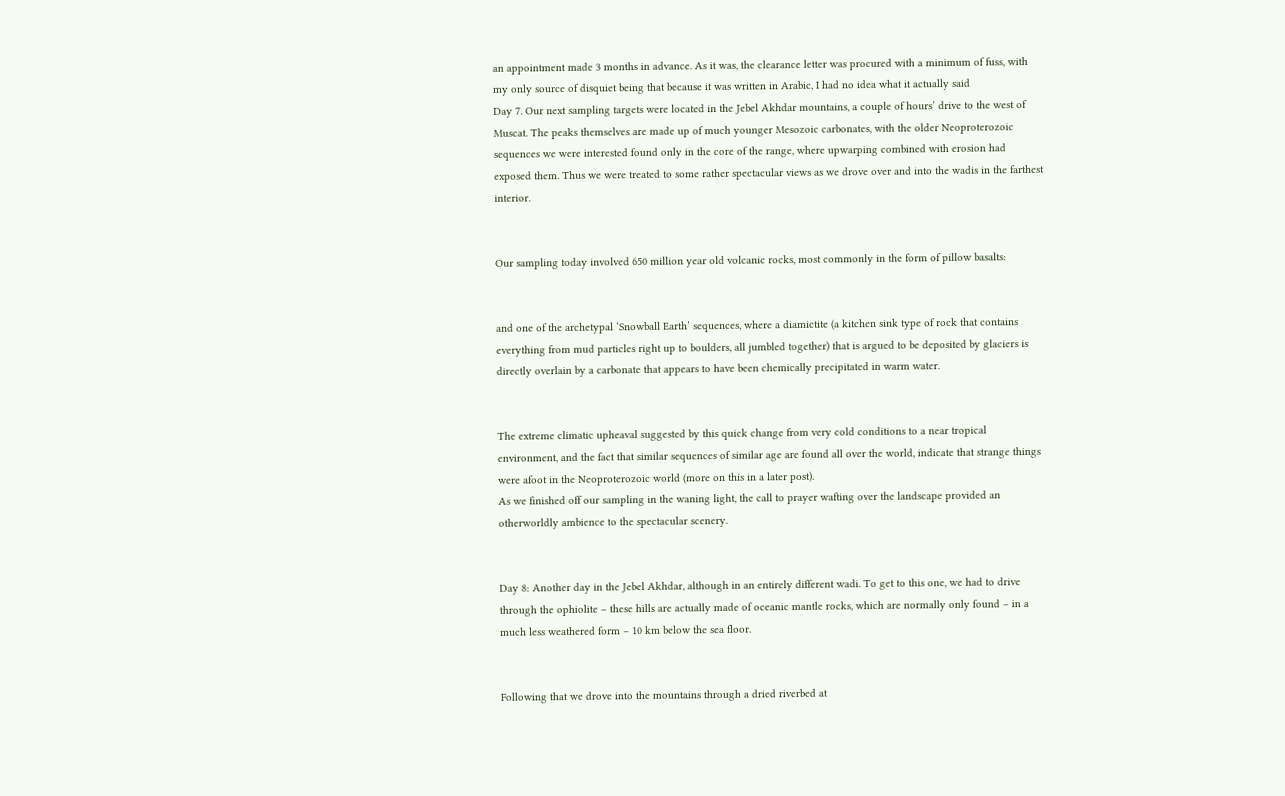an appointment made 3 months in advance. As it was, the clearance letter was procured with a minimum of fuss, with my only source of disquiet being that because it was written in Arabic, I had no idea what it actually said
Day 7. Our next sampling targets were located in the Jebel Akhdar mountains, a couple of hours’ drive to the west of Muscat. The peaks themselves are made up of much younger Mesozoic carbonates, with the older Neoproterozoic sequences we were interested found only in the core of the range, where upwarping combined with erosion had exposed them. Thus we were treated to some rather spectacular views as we drove over and into the wadis in the farthest interior.


Our sampling today involved 650 million year old volcanic rocks, most commonly in the form of pillow basalts:


and one of the archetypal ‘Snowball Earth’ sequences, where a diamictite (a kitchen sink type of rock that contains everything from mud particles right up to boulders, all jumbled together) that is argued to be deposited by glaciers is directly overlain by a carbonate that appears to have been chemically precipitated in warm water.


The extreme climatic upheaval suggested by this quick change from very cold conditions to a near tropical environment, and the fact that similar sequences of similar age are found all over the world, indicate that strange things were afoot in the Neoproterozoic world (more on this in a later post).
As we finished off our sampling in the waning light, the call to prayer wafting over the landscape provided an otherworldly ambience to the spectacular scenery.


Day 8: Another day in the Jebel Akhdar, although in an entirely different wadi. To get to this one, we had to drive through the ophiolite – these hills are actually made of oceanic mantle rocks, which are normally only found – in a much less weathered form – 10 km below the sea floor.


Following that we drove into the mountains through a dried riverbed at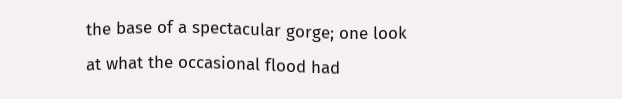the base of a spectacular gorge; one look at what the occasional flood had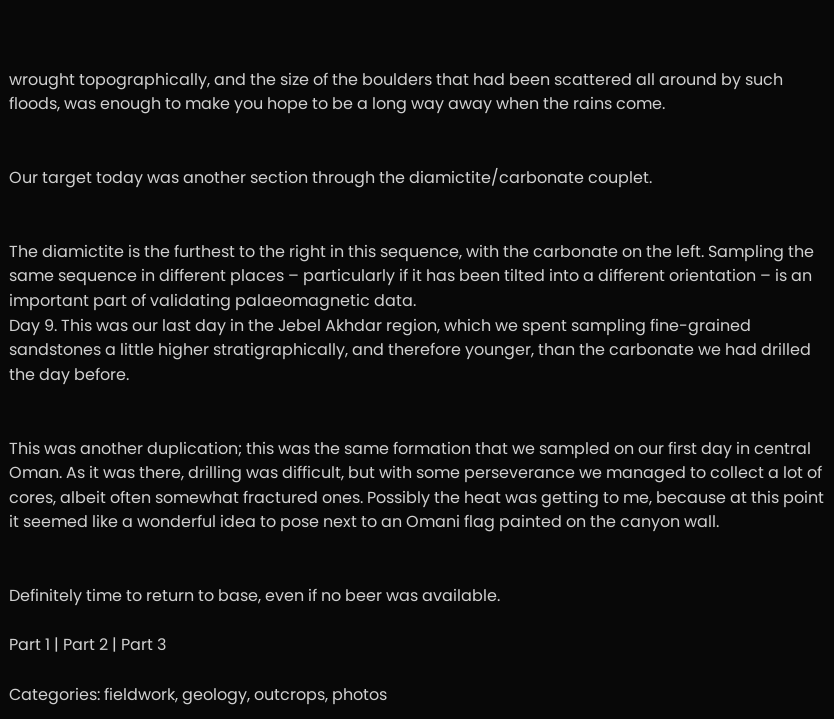wrought topographically, and the size of the boulders that had been scattered all around by such floods, was enough to make you hope to be a long way away when the rains come.


Our target today was another section through the diamictite/carbonate couplet.


The diamictite is the furthest to the right in this sequence, with the carbonate on the left. Sampling the same sequence in different places – particularly if it has been tilted into a different orientation – is an important part of validating palaeomagnetic data.
Day 9. This was our last day in the Jebel Akhdar region, which we spent sampling fine-grained sandstones a little higher stratigraphically, and therefore younger, than the carbonate we had drilled the day before.


This was another duplication; this was the same formation that we sampled on our first day in central Oman. As it was there, drilling was difficult, but with some perseverance we managed to collect a lot of cores, albeit often somewhat fractured ones. Possibly the heat was getting to me, because at this point it seemed like a wonderful idea to pose next to an Omani flag painted on the canyon wall.


Definitely time to return to base, even if no beer was available.

Part 1 | Part 2 | Part 3

Categories: fieldwork, geology, outcrops, photos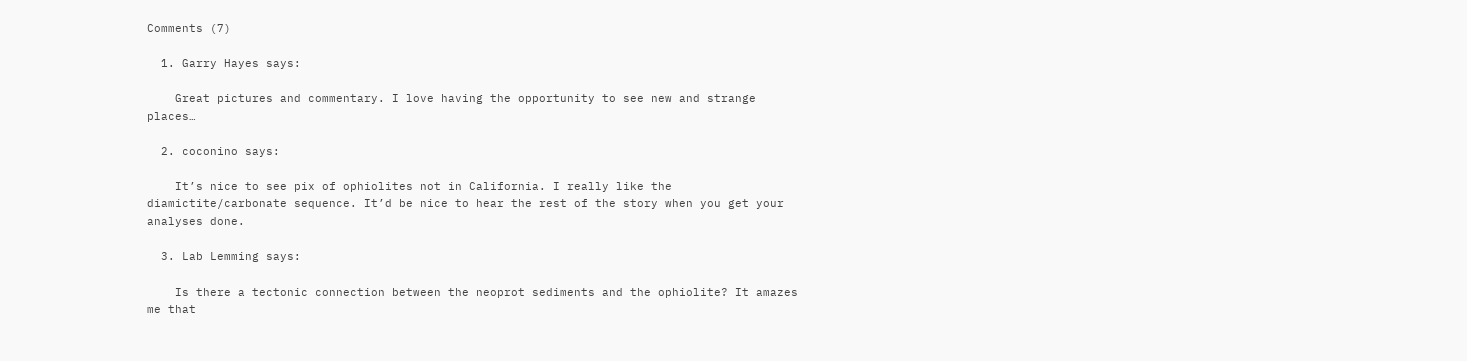Comments (7)

  1. Garry Hayes says:

    Great pictures and commentary. I love having the opportunity to see new and strange places…

  2. coconino says:

    It’s nice to see pix of ophiolites not in California. I really like the diamictite/carbonate sequence. It’d be nice to hear the rest of the story when you get your analyses done.

  3. Lab Lemming says:

    Is there a tectonic connection between the neoprot sediments and the ophiolite? It amazes me that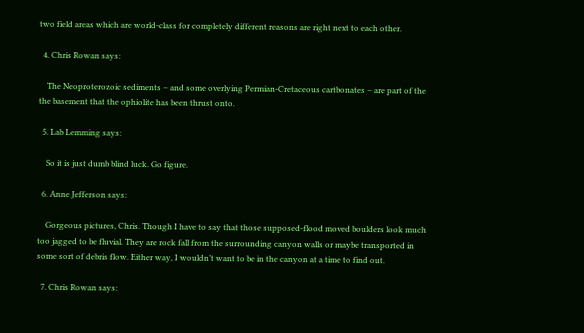two field areas which are world-class for completely different reasons are right next to each other.

  4. Chris Rowan says:

    The Neoproterozoic sediments – and some overlying Permian-Cretaceous cartbonates – are part of the the basement that the ophiolite has been thrust onto.

  5. Lab Lemming says:

    So it is just dumb blind luck. Go figure.

  6. Anne Jefferson says:

    Gorgeous pictures, Chris. Though I have to say that those supposed-flood moved boulders look much too jagged to be fluvial. They are rock fall from the surrounding canyon walls or maybe transported in some sort of debris flow. Either way, I wouldn’t want to be in the canyon at a time to find out.

  7. Chris Rowan says: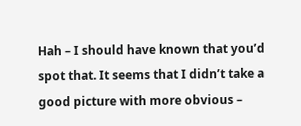Hah – I should have known that you’d spot that. It seems that I didn’t take a good picture with more obvious –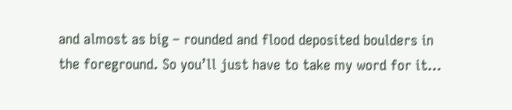and almost as big – rounded and flood deposited boulders in the foreground. So you’ll just have to take my word for it…